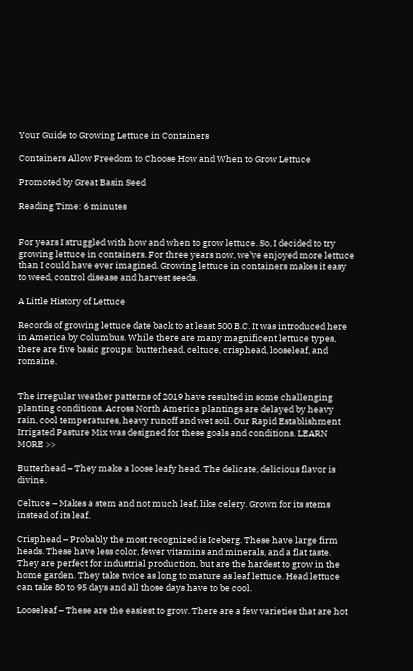Your Guide to Growing Lettuce in Containers

Containers Allow Freedom to Choose How and When to Grow Lettuce

Promoted by Great Basin Seed

Reading Time: 6 minutes


For years I struggled with how and when to grow lettuce. So, I decided to try growing lettuce in containers. For three years now, we’ve enjoyed more lettuce than I could have ever imagined. Growing lettuce in containers makes it easy to weed, control disease and harvest seeds.

A Little History of Lettuce

Records of growing lettuce date back to at least 500 B.C. It was introduced here in America by Columbus. While there are many magnificent lettuce types, there are five basic groups: butterhead, celtuce, crisphead, looseleaf, and romaine.


The irregular weather patterns of 2019 have resulted in some challenging planting conditions. Across North America plantings are delayed by heavy rain, cool temperatures, heavy runoff and wet soil. Our Rapid Establishment Irrigated Pasture Mix was designed for these goals and conditions. LEARN MORE >>

Butterhead – They make a loose leafy head. The delicate, delicious flavor is divine.

Celtuce – Makes a stem and not much leaf, like celery. Grown for its stems instead of its leaf.

Crisphead – Probably the most recognized is Iceberg. These have large firm heads. These have less color, fewer vitamins and minerals, and a flat taste. They are perfect for industrial production, but are the hardest to grow in the home garden. They take twice as long to mature as leaf lettuce. Head lettuce can take 80 to 95 days and all those days have to be cool.

Looseleaf – These are the easiest to grow. There are a few varieties that are hot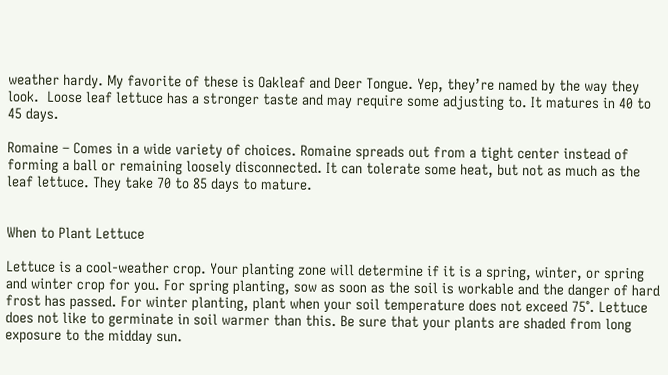weather hardy. My favorite of these is Oakleaf and Deer Tongue. Yep, they’re named by the way they look.  Loose leaf lettuce has a stronger taste and may require some adjusting to. It matures in 40 to 45 days.

Romaine – Comes in a wide variety of choices. Romaine spreads out from a tight center instead of forming a ball or remaining loosely disconnected. It can tolerate some heat, but not as much as the leaf lettuce. They take 70 to 85 days to mature.


When to Plant Lettuce

Lettuce is a cool-weather crop. Your planting zone will determine if it is a spring, winter, or spring and winter crop for you. For spring planting, sow as soon as the soil is workable and the danger of hard frost has passed. For winter planting, plant when your soil temperature does not exceed 75°. Lettuce does not like to germinate in soil warmer than this. Be sure that your plants are shaded from long exposure to the midday sun.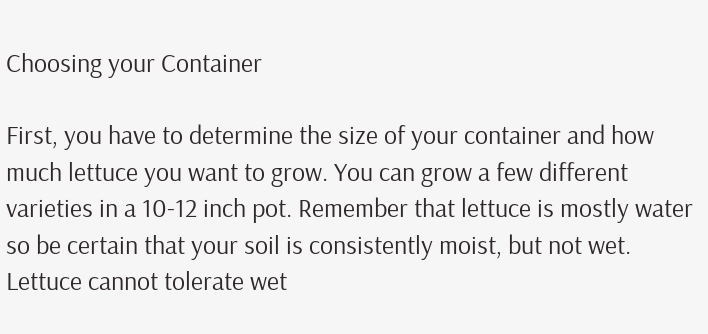Choosing your Container

First, you have to determine the size of your container and how much lettuce you want to grow. You can grow a few different varieties in a 10-12 inch pot. Remember that lettuce is mostly water so be certain that your soil is consistently moist, but not wet.  Lettuce cannot tolerate wet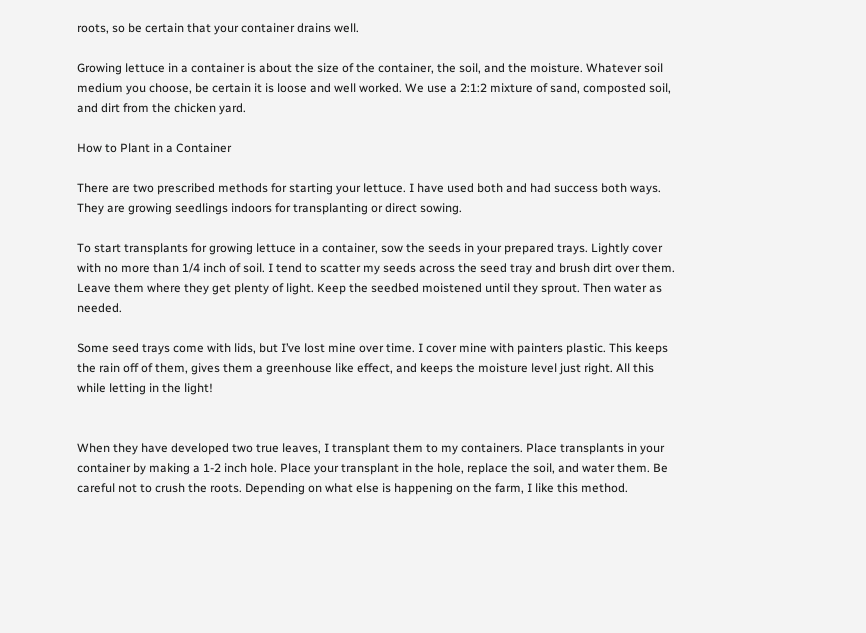roots, so be certain that your container drains well.

Growing lettuce in a container is about the size of the container, the soil, and the moisture. Whatever soil medium you choose, be certain it is loose and well worked. We use a 2:1:2 mixture of sand, composted soil, and dirt from the chicken yard.

How to Plant in a Container

There are two prescribed methods for starting your lettuce. I have used both and had success both ways. They are growing seedlings indoors for transplanting or direct sowing.

To start transplants for growing lettuce in a container, sow the seeds in your prepared trays. Lightly cover with no more than 1/4 inch of soil. I tend to scatter my seeds across the seed tray and brush dirt over them. Leave them where they get plenty of light. Keep the seedbed moistened until they sprout. Then water as needed.

Some seed trays come with lids, but I’ve lost mine over time. I cover mine with painters plastic. This keeps the rain off of them, gives them a greenhouse like effect, and keeps the moisture level just right. All this while letting in the light!


When they have developed two true leaves, I transplant them to my containers. Place transplants in your container by making a 1-2 inch hole. Place your transplant in the hole, replace the soil, and water them. Be careful not to crush the roots. Depending on what else is happening on the farm, I like this method.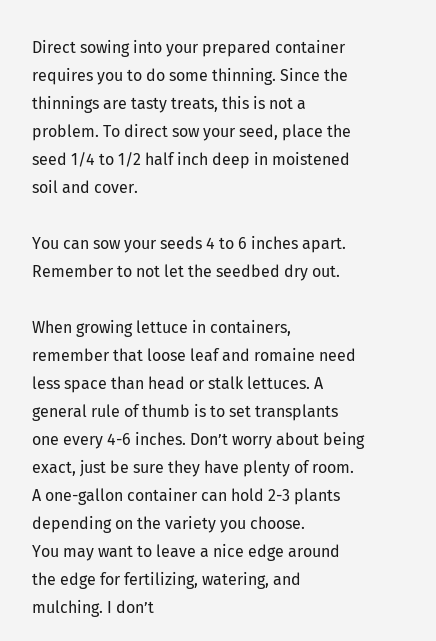Direct sowing into your prepared container requires you to do some thinning. Since the thinnings are tasty treats, this is not a problem. To direct sow your seed, place the seed 1/4 to 1/2 half inch deep in moistened soil and cover.

You can sow your seeds 4 to 6 inches apart. Remember to not let the seedbed dry out.

When growing lettuce in containers, remember that loose leaf and romaine need less space than head or stalk lettuces. A general rule of thumb is to set transplants one every 4-6 inches. Don’t worry about being exact, just be sure they have plenty of room. A one-gallon container can hold 2-3 plants depending on the variety you choose.
You may want to leave a nice edge around the edge for fertilizing, watering, and mulching. I don’t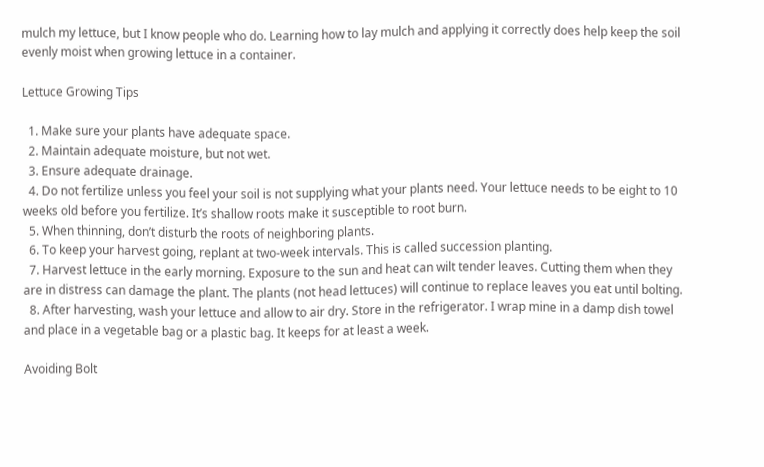mulch my lettuce, but I know people who do. Learning how to lay mulch and applying it correctly does help keep the soil evenly moist when growing lettuce in a container.

Lettuce Growing Tips

  1. Make sure your plants have adequate space.
  2. Maintain adequate moisture, but not wet.
  3. Ensure adequate drainage.
  4. Do not fertilize unless you feel your soil is not supplying what your plants need. Your lettuce needs to be eight to 10 weeks old before you fertilize. It’s shallow roots make it susceptible to root burn.
  5. When thinning, don’t disturb the roots of neighboring plants.
  6. To keep your harvest going, replant at two-week intervals. This is called succession planting.
  7. Harvest lettuce in the early morning. Exposure to the sun and heat can wilt tender leaves. Cutting them when they are in distress can damage the plant. The plants (not head lettuces) will continue to replace leaves you eat until bolting.
  8. After harvesting, wash your lettuce and allow to air dry. Store in the refrigerator. I wrap mine in a damp dish towel and place in a vegetable bag or a plastic bag. It keeps for at least a week.

Avoiding Bolt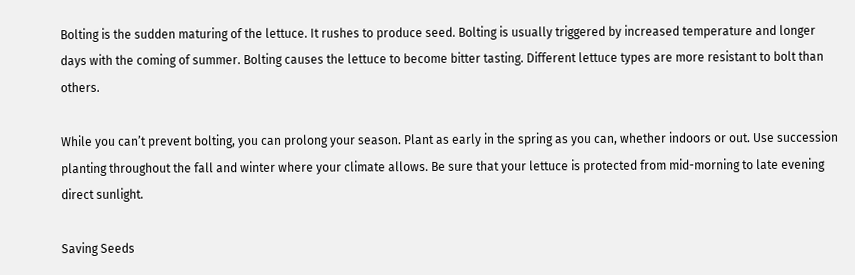Bolting is the sudden maturing of the lettuce. It rushes to produce seed. Bolting is usually triggered by increased temperature and longer days with the coming of summer. Bolting causes the lettuce to become bitter tasting. Different lettuce types are more resistant to bolt than others.

While you can’t prevent bolting, you can prolong your season. Plant as early in the spring as you can, whether indoors or out. Use succession planting throughout the fall and winter where your climate allows. Be sure that your lettuce is protected from mid-morning to late evening direct sunlight.

Saving Seeds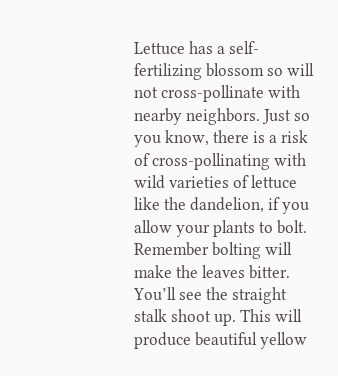Lettuce has a self-fertilizing blossom so will not cross-pollinate with nearby neighbors. Just so you know, there is a risk of cross-pollinating with wild varieties of lettuce like the dandelion, if you allow your plants to bolt. Remember bolting will make the leaves bitter. You’ll see the straight stalk shoot up. This will produce beautiful yellow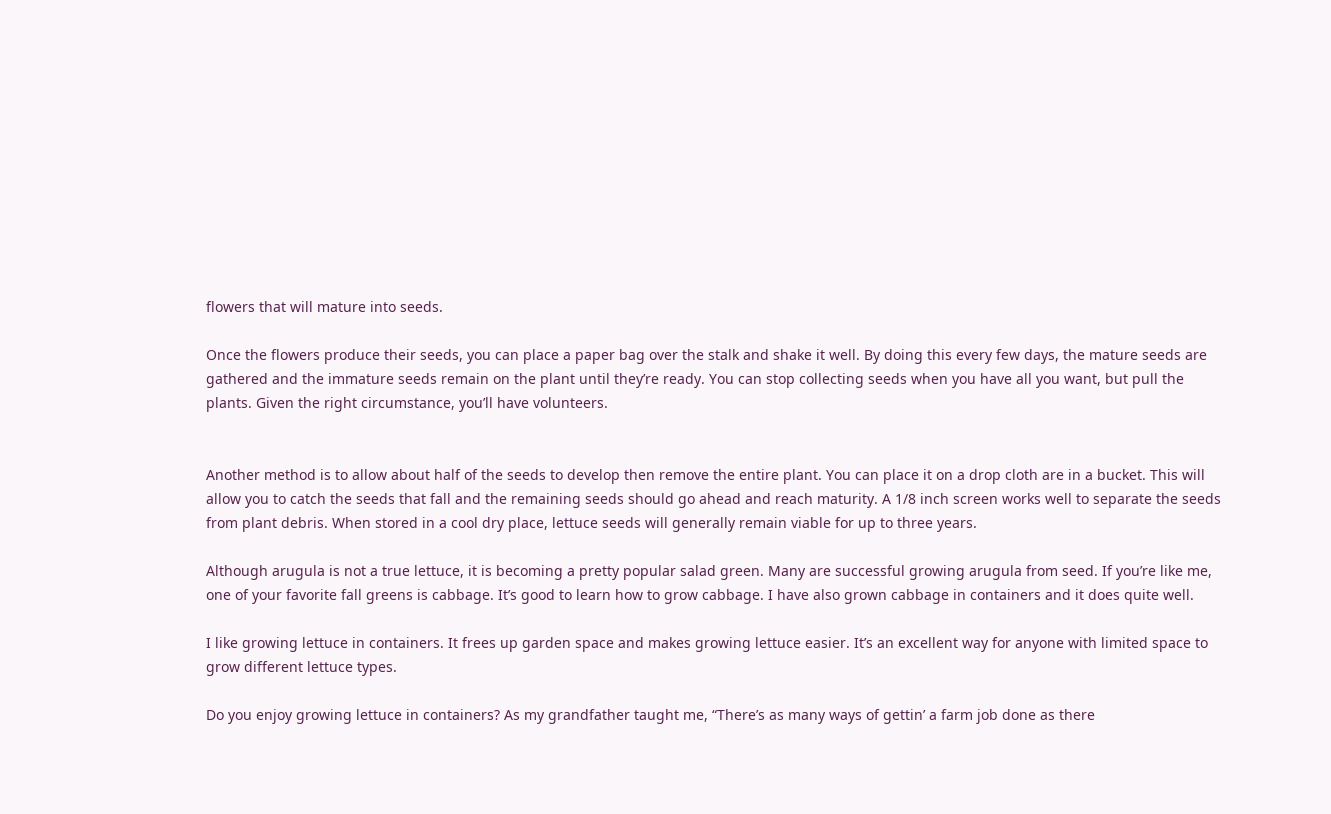flowers that will mature into seeds.

Once the flowers produce their seeds, you can place a paper bag over the stalk and shake it well. By doing this every few days, the mature seeds are gathered and the immature seeds remain on the plant until they’re ready. You can stop collecting seeds when you have all you want, but pull the plants. Given the right circumstance, you’ll have volunteers.


Another method is to allow about half of the seeds to develop then remove the entire plant. You can place it on a drop cloth are in a bucket. This will allow you to catch the seeds that fall and the remaining seeds should go ahead and reach maturity. A 1/8 inch screen works well to separate the seeds from plant debris. When stored in a cool dry place, lettuce seeds will generally remain viable for up to three years.

Although arugula is not a true lettuce, it is becoming a pretty popular salad green. Many are successful growing arugula from seed. If you’re like me, one of your favorite fall greens is cabbage. It’s good to learn how to grow cabbage. I have also grown cabbage in containers and it does quite well.

I like growing lettuce in containers. It frees up garden space and makes growing lettuce easier. It’s an excellent way for anyone with limited space to grow different lettuce types.

Do you enjoy growing lettuce in containers? As my grandfather taught me, “There’s as many ways of gettin’ a farm job done as there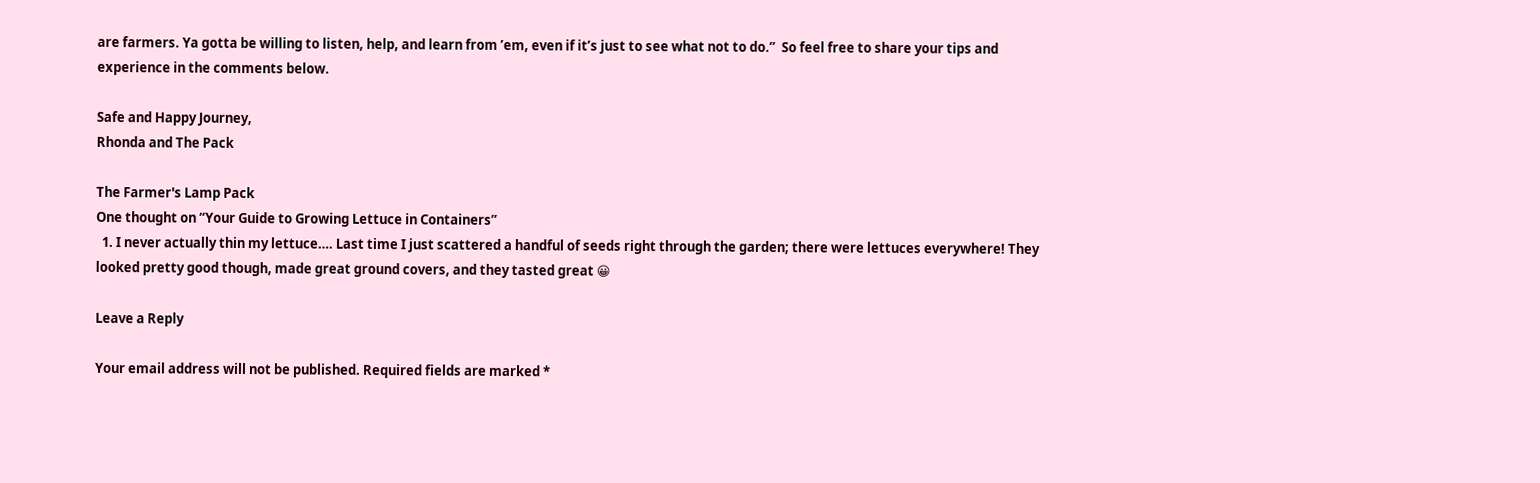are farmers. Ya gotta be willing to listen, help, and learn from ’em, even if it’s just to see what not to do.”  So feel free to share your tips and experience in the comments below.

Safe and Happy Journey,
Rhonda and The Pack

The Farmer's Lamp Pack
One thought on “Your Guide to Growing Lettuce in Containers”
  1. I never actually thin my lettuce…. Last time I just scattered a handful of seeds right through the garden; there were lettuces everywhere! They looked pretty good though, made great ground covers, and they tasted great 😀

Leave a Reply

Your email address will not be published. Required fields are marked *